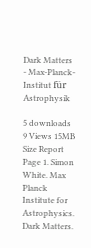Dark Matters - Max-Planck-Institut für Astrophysik

5 downloads 9 Views 15MB Size Report
Page 1. Simon White. Max Planck Institute for Astrophysics. Dark Matters.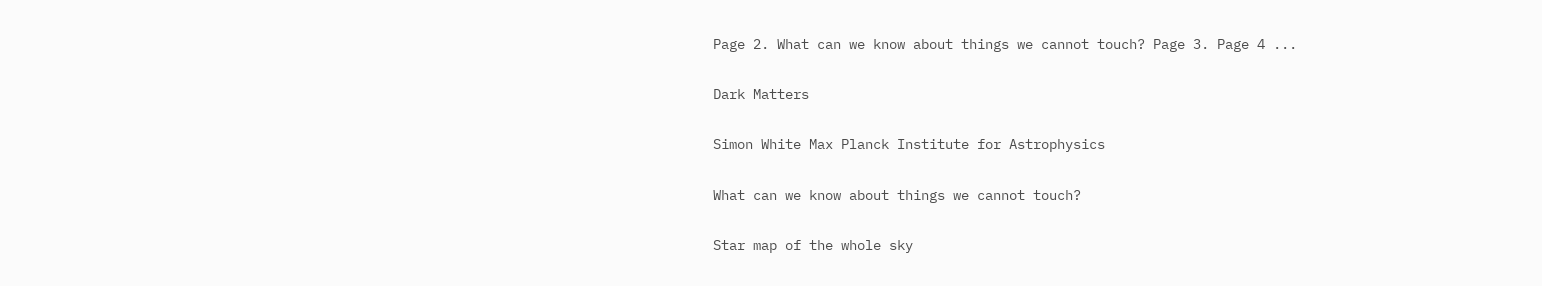Page 2. What can we know about things we cannot touch? Page 3. Page 4 ...

Dark Matters

Simon White Max Planck Institute for Astrophysics

What can we know about things we cannot touch?

Star map of the whole sky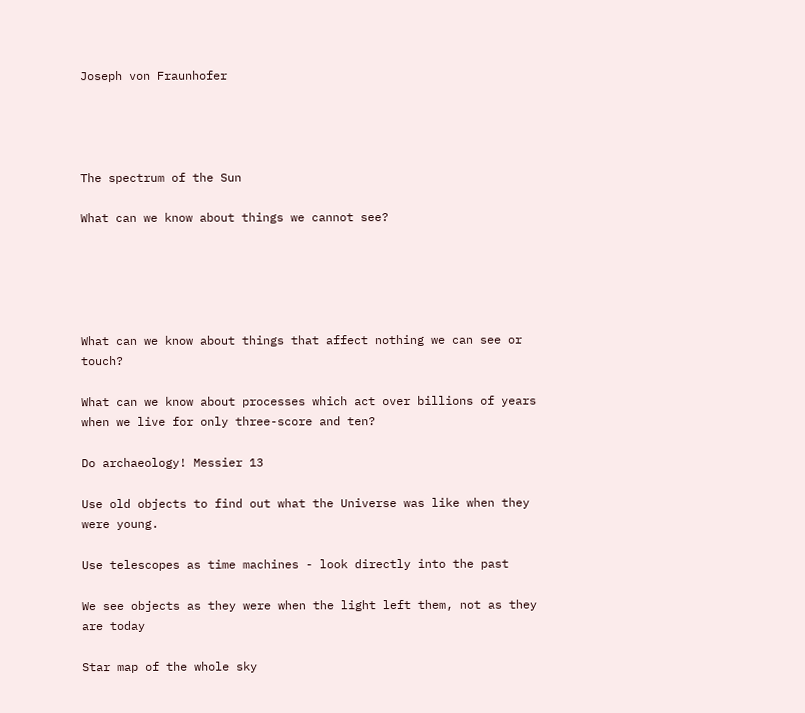Joseph von Fraunhofer




The spectrum of the Sun

What can we know about things we cannot see?





What can we know about things that affect nothing we can see or touch?

What can we know about processes which act over billions of years when we live for only three-score and ten?

Do archaeology! Messier 13

Use old objects to find out what the Universe was like when they were young.

Use telescopes as time machines - look directly into the past

We see objects as they were when the light left them, not as they are today

Star map of the whole sky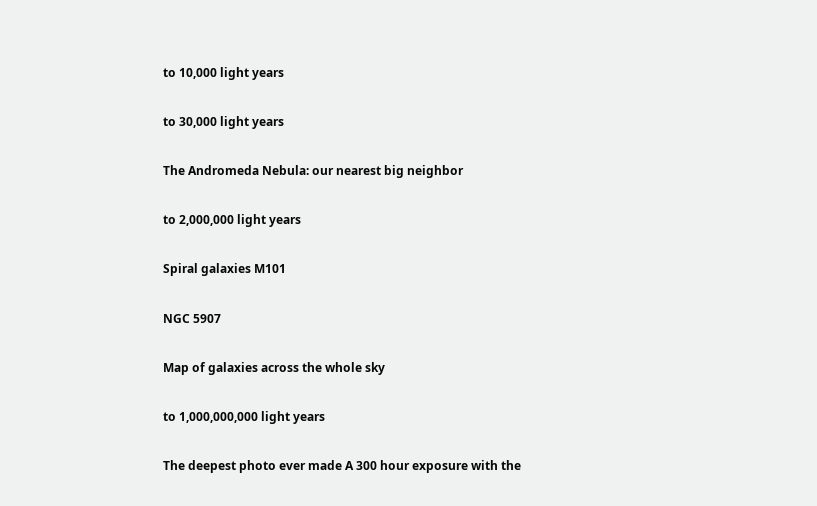to 10,000 light years

to 30,000 light years

The Andromeda Nebula: our nearest big neighbor

to 2,000,000 light years

Spiral galaxies M101

NGC 5907

Map of galaxies across the whole sky

to 1,000,000,000 light years

The deepest photo ever made A 300 hour exposure with the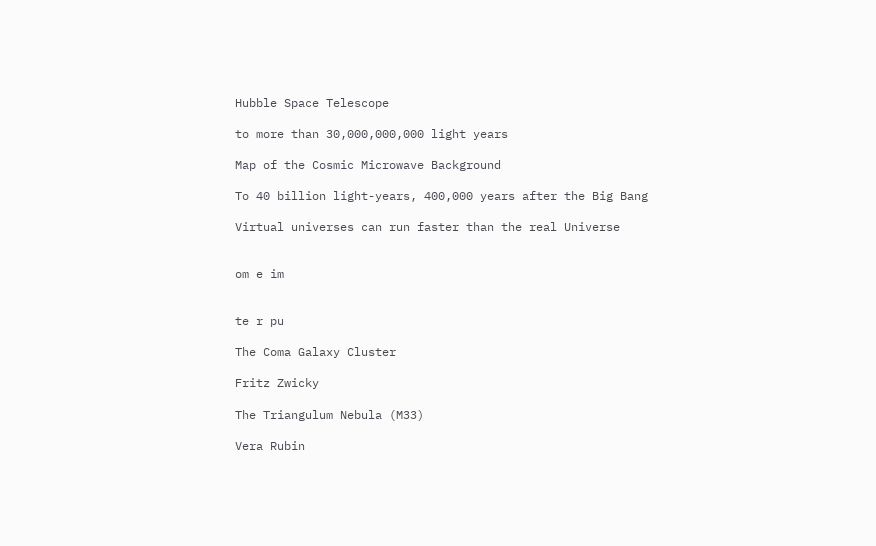Hubble Space Telescope

to more than 30,000,000,000 light years

Map of the Cosmic Microwave Background

To 40 billion light-years, 400,000 years after the Big Bang

Virtual universes can run faster than the real Universe


om e im


te r pu

The Coma Galaxy Cluster

Fritz Zwicky

The Triangulum Nebula (M33)

Vera Rubin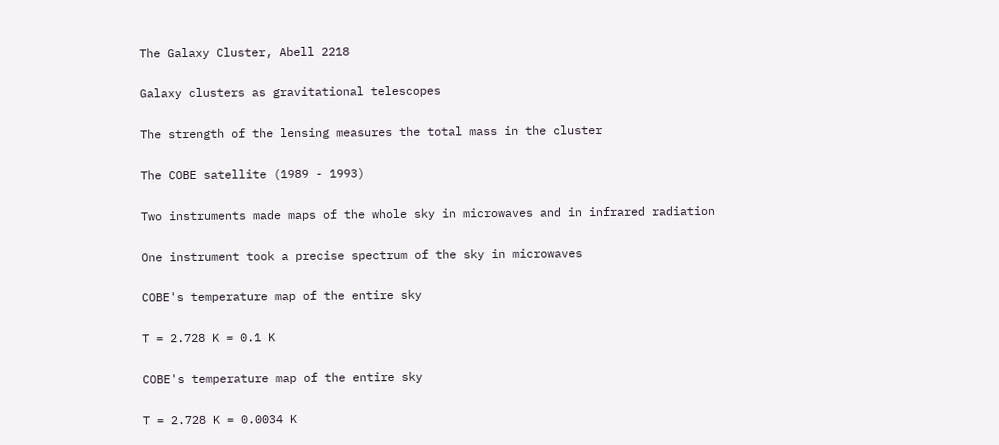The Galaxy Cluster, Abell 2218

Galaxy clusters as gravitational telescopes

The strength of the lensing measures the total mass in the cluster

The COBE satellite (1989 - 1993)

Two instruments made maps of the whole sky in microwaves and in infrared radiation

One instrument took a precise spectrum of the sky in microwaves

COBE's temperature map of the entire sky

T = 2.728 K = 0.1 K

COBE's temperature map of the entire sky

T = 2.728 K = 0.0034 K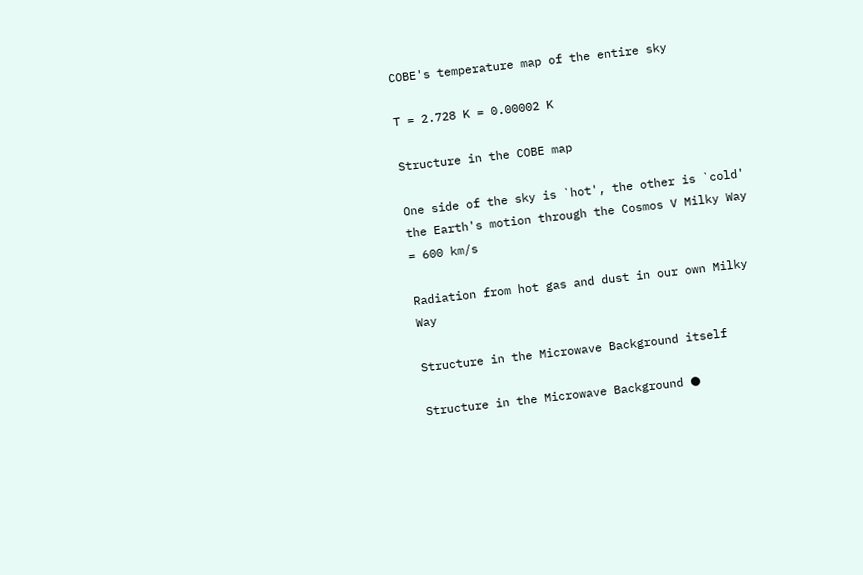COBE's temperature map of the entire sky

T = 2.728 K = 0.00002 K

Structure in the COBE map

One side of the sky is `hot', the other is `cold' the Earth's motion through the Cosmos V Milky Way = 600 km/s

Radiation from hot gas and dust in our own Milky Way

Structure in the Microwave Background itself

Structure in the Microwave Background ●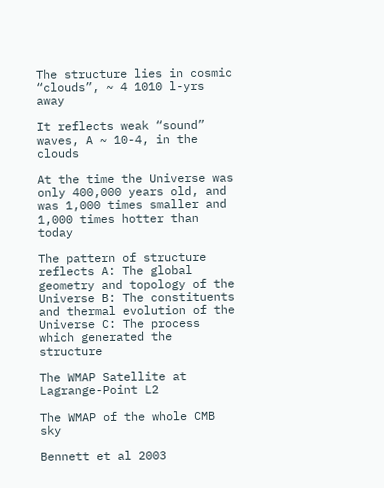The structure lies in cosmic “clouds”, ~ 4 1010 l-yrs away

It reflects weak “sound” waves, A ~ 10-4, in the clouds

At the time the Universe was only 400,000 years old, and was 1,000 times smaller and 1,000 times hotter than today

The pattern of structure reflects A: The global geometry and topology of the Universe B: The constituents and thermal evolution of the Universe C: The process which generated the structure

The WMAP Satellite at Lagrange-Point L2

The WMAP of the whole CMB sky

Bennett et al 2003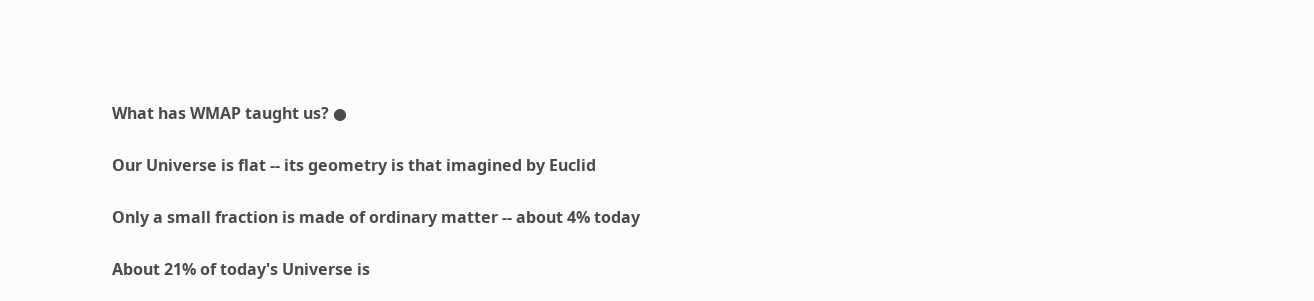What has WMAP taught us? ●

Our Universe is flat -- its geometry is that imagined by Euclid

Only a small fraction is made of ordinary matter -- about 4% today

About 21% of today's Universe is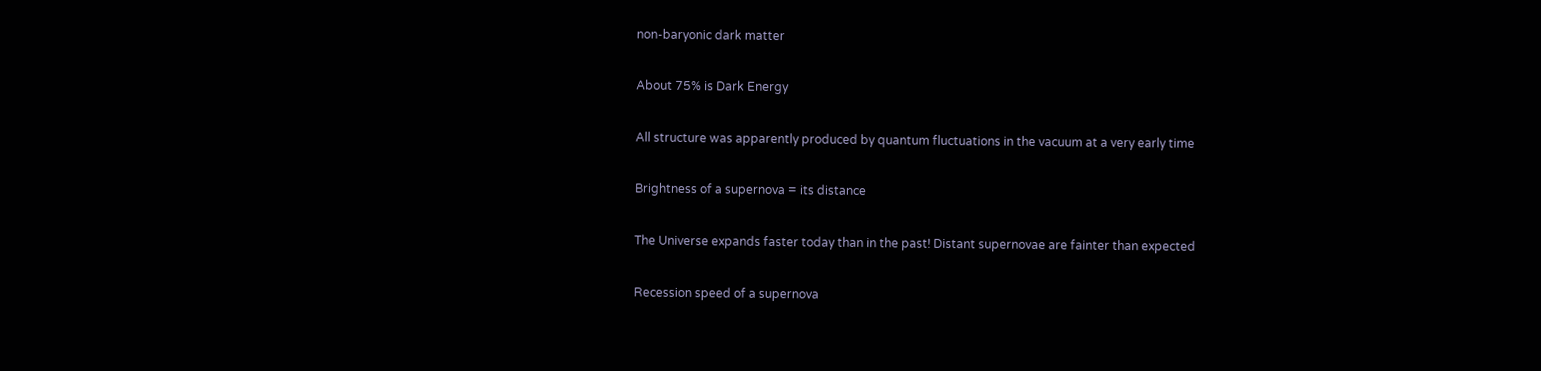non-baryonic dark matter

About 75% is Dark Energy

All structure was apparently produced by quantum fluctuations in the vacuum at a very early time

Brightness of a supernova = its distance

The Universe expands faster today than in the past! Distant supernovae are fainter than expected

Recession speed of a supernova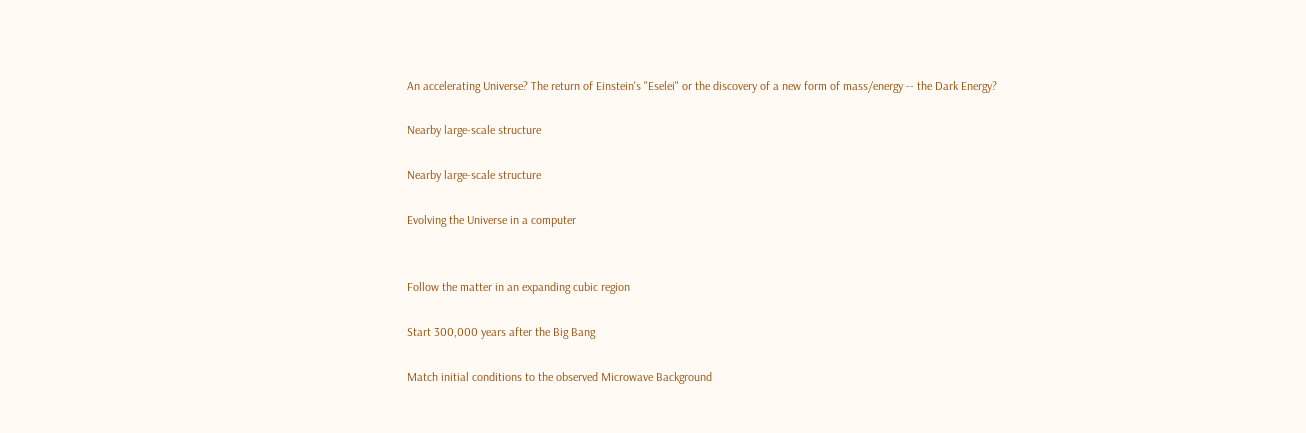An accelerating Universe? The return of Einstein's "Eselei" or the discovery of a new form of mass/energy -- the Dark Energy?

Nearby large-scale structure

Nearby large-scale structure

Evolving the Universe in a computer


Follow the matter in an expanding cubic region

Start 300,000 years after the Big Bang

Match initial conditions to the observed Microwave Background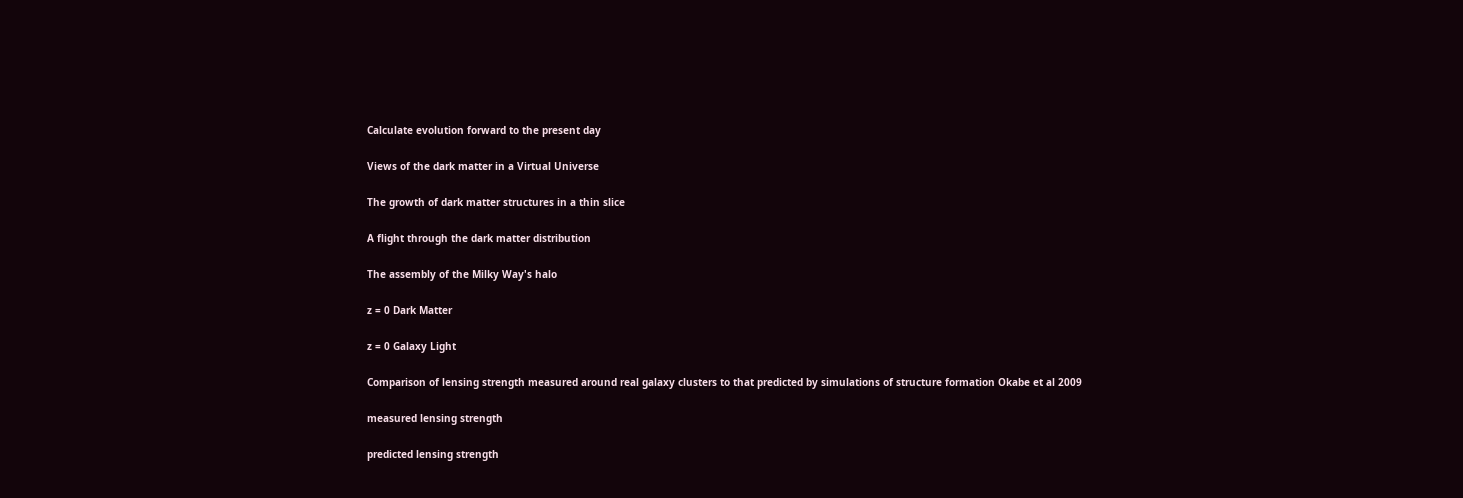Calculate evolution forward to the present day

Views of the dark matter in a Virtual Universe

The growth of dark matter structures in a thin slice

A flight through the dark matter distribution

The assembly of the Milky Way's halo

z = 0 Dark Matter

z = 0 Galaxy Light

Comparison of lensing strength measured around real galaxy clusters to that predicted by simulations of structure formation Okabe et al 2009

measured lensing strength

predicted lensing strength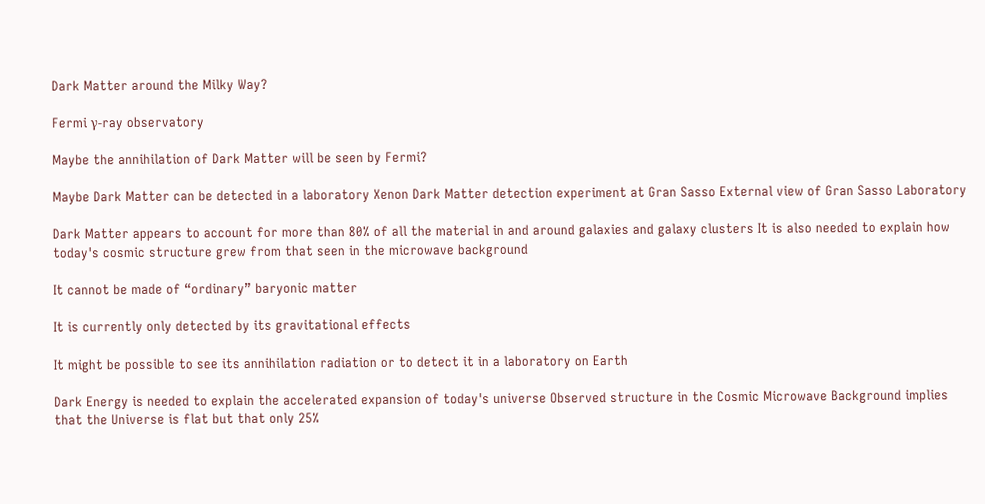Dark Matter around the Milky Way?

Fermi γ-ray observatory

Maybe the annihilation of Dark Matter will be seen by Fermi?

Maybe Dark Matter can be detected in a laboratory Xenon Dark Matter detection experiment at Gran Sasso External view of Gran Sasso Laboratory

Dark Matter appears to account for more than 80% of all the material in and around galaxies and galaxy clusters It is also needed to explain how today's cosmic structure grew from that seen in the microwave background

It cannot be made of “ordinary” baryonic matter

It is currently only detected by its gravitational effects

It might be possible to see its annihilation radiation or to detect it in a laboratory on Earth

Dark Energy is needed to explain the accelerated expansion of today's universe Observed structure in the Cosmic Microwave Background implies that the Universe is flat but that only 25%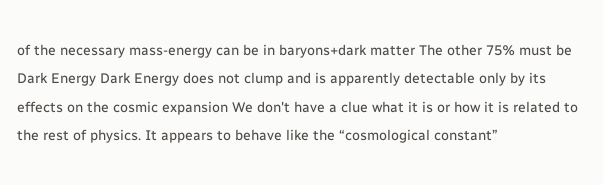of the necessary mass-energy can be in baryons+dark matter The other 75% must be Dark Energy Dark Energy does not clump and is apparently detectable only by its effects on the cosmic expansion We don't have a clue what it is or how it is related to the rest of physics. It appears to behave like the “cosmological constant”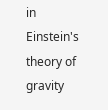in Einstein's theory of gravity